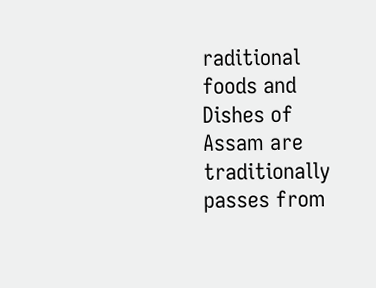raditional foods and Dishes of Assam are traditionally passes from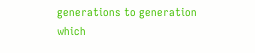generations to generation which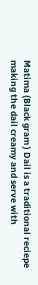Matima (Black gram ) Dail is a traditional reciepe making the dail creamy and serve with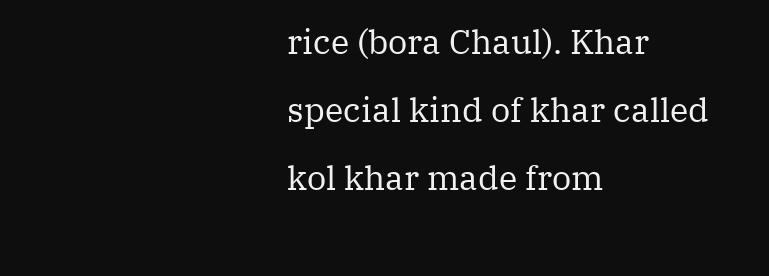rice (bora Chaul). Khar special kind of khar called kol khar made from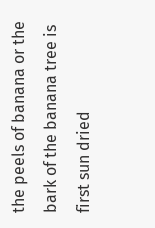the peels of banana or the bark of the banana tree is first sun dried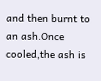and then burnt to an ash.Once cooled,the ash is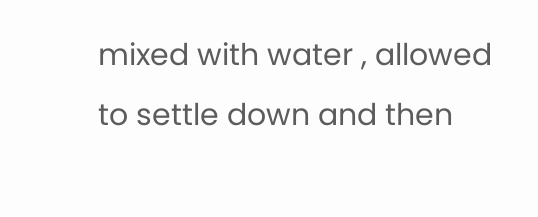mixed with water , allowed to settle down and then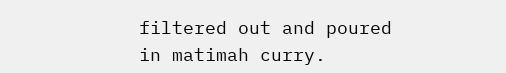filtered out and poured in matimah curry.